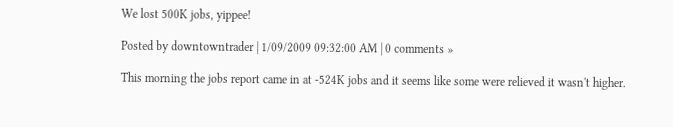We lost 500K jobs, yippee!

Posted by downtowntrader | 1/09/2009 09:32:00 AM | 0 comments »

This morning the jobs report came in at -524K jobs and it seems like some were relieved it wasn't higher.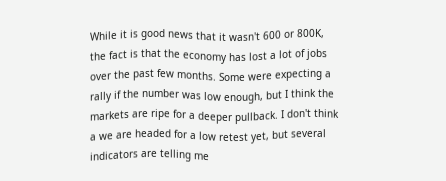While it is good news that it wasn't 600 or 800K, the fact is that the economy has lost a lot of jobs over the past few months. Some were expecting a rally if the number was low enough, but I think the markets are ripe for a deeper pullback. I don't think a we are headed for a low retest yet, but several indicators are telling me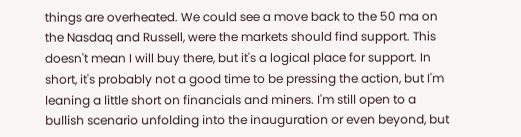things are overheated. We could see a move back to the 50 ma on the Nasdaq and Russell, were the markets should find support. This doesn't mean I will buy there, but it's a logical place for support. In short, it's probably not a good time to be pressing the action, but I'm leaning a little short on financials and miners. I'm still open to a bullish scenario unfolding into the inauguration or even beyond, but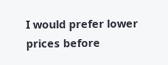I would prefer lower prices before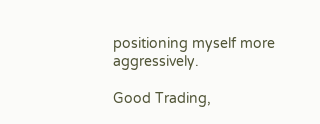positioning myself more aggressively.

Good Trading,